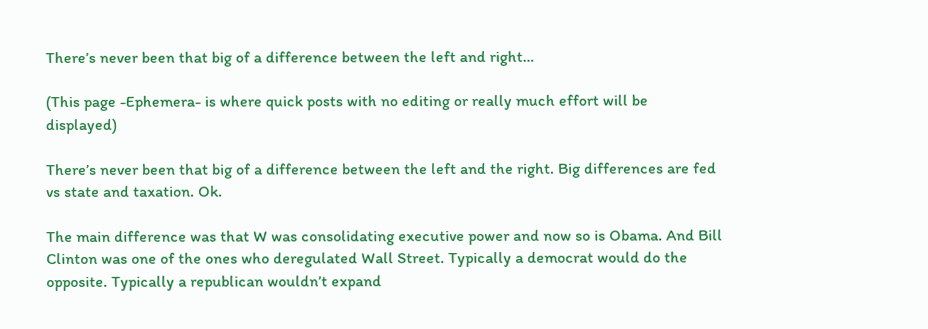There’s never been that big of a difference between the left and right…

(This page -Ephemera- is where quick posts with no editing or really much effort will be displayed)

There’s never been that big of a difference between the left and the right. Big differences are fed vs state and taxation. Ok.

The main difference was that W was consolidating executive power and now so is Obama. And Bill Clinton was one of the ones who deregulated Wall Street. Typically a democrat would do the opposite. Typically a republican wouldn’t expand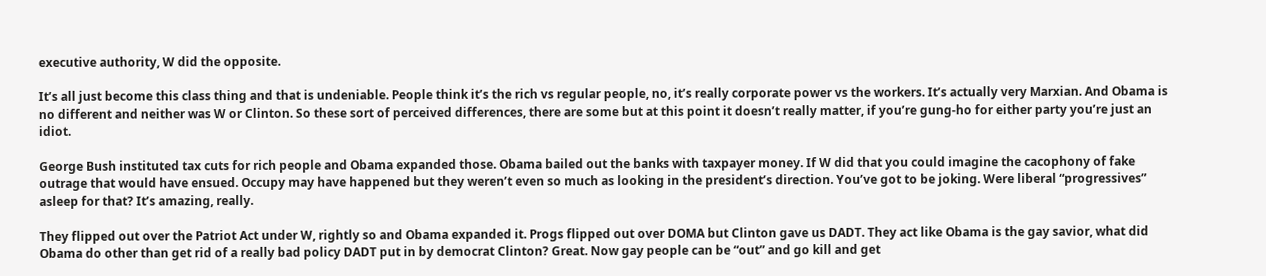executive authority, W did the opposite.

It’s all just become this class thing and that is undeniable. People think it’s the rich vs regular people, no, it’s really corporate power vs the workers. It’s actually very Marxian. And Obama is no different and neither was W or Clinton. So these sort of perceived differences, there are some but at this point it doesn’t really matter, if you’re gung-ho for either party you’re just an idiot.

George Bush instituted tax cuts for rich people and Obama expanded those. Obama bailed out the banks with taxpayer money. If W did that you could imagine the cacophony of fake outrage that would have ensued. Occupy may have happened but they weren’t even so much as looking in the president’s direction. You’ve got to be joking. Were liberal “progressives” asleep for that? It’s amazing, really.

They flipped out over the Patriot Act under W, rightly so and Obama expanded it. Progs flipped out over DOMA but Clinton gave us DADT. They act like Obama is the gay savior, what did Obama do other than get rid of a really bad policy DADT put in by democrat Clinton? Great. Now gay people can be “out” and go kill and get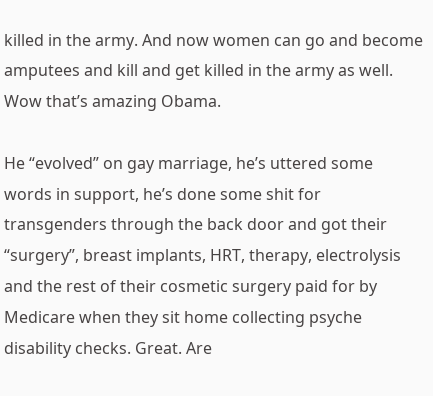killed in the army. And now women can go and become amputees and kill and get killed in the army as well. Wow that’s amazing Obama.

He “evolved” on gay marriage, he’s uttered some words in support, he’s done some shit for transgenders through the back door and got their “surgery”, breast implants, HRT, therapy, electrolysis and the rest of their cosmetic surgery paid for by Medicare when they sit home collecting psyche disability checks. Great. Are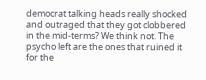democrat talking heads really shocked and outraged that they got clobbered in the mid-terms? We think not. The psycho left are the ones that ruined it for the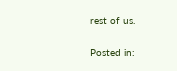rest of us.

Posted in: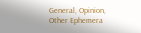General, Opinion, Other Ephemera